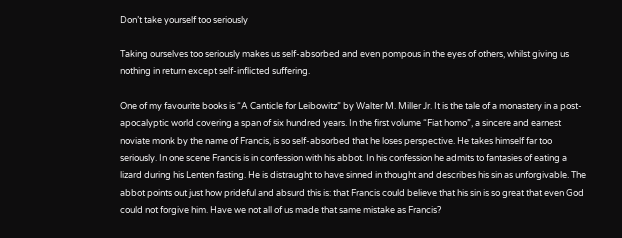Don’t take yourself too seriously

Taking ourselves too seriously makes us self-absorbed and even pompous in the eyes of others, whilst giving us nothing in return except self-inflicted suffering.

One of my favourite books is “A Canticle for Leibowitz” by Walter M. Miller Jr. It is the tale of a monastery in a post-apocalyptic world covering a span of six hundred years. In the first volume “Fiat homo”, a sincere and earnest noviate monk by the name of Francis, is so self-absorbed that he loses perspective. He takes himself far too seriously. In one scene Francis is in confession with his abbot. In his confession he admits to fantasies of eating a lizard during his Lenten fasting. He is distraught to have sinned in thought and describes his sin as unforgivable. The abbot points out just how prideful and absurd this is: that Francis could believe that his sin is so great that even God could not forgive him. Have we not all of us made that same mistake as Francis?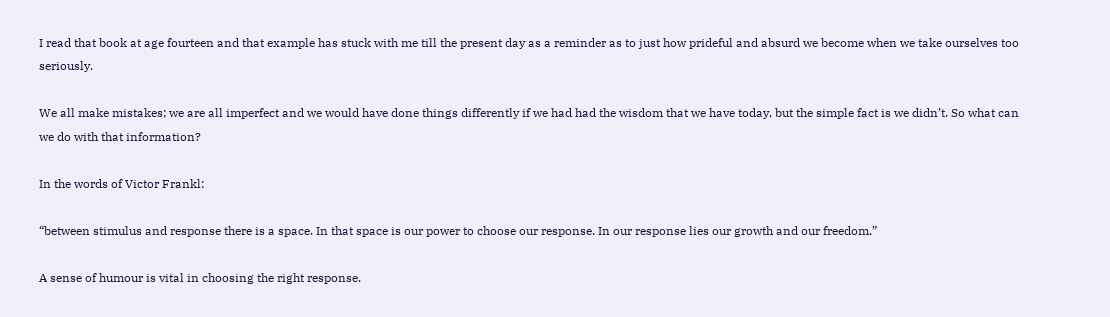I read that book at age fourteen and that example has stuck with me till the present day as a reminder as to just how prideful and absurd we become when we take ourselves too seriously.

We all make mistakes; we are all imperfect and we would have done things differently if we had had the wisdom that we have today, but the simple fact is we didn’t. So what can we do with that information?

In the words of Victor Frankl:

“between stimulus and response there is a space. In that space is our power to choose our response. In our response lies our growth and our freedom.”

A sense of humour is vital in choosing the right response.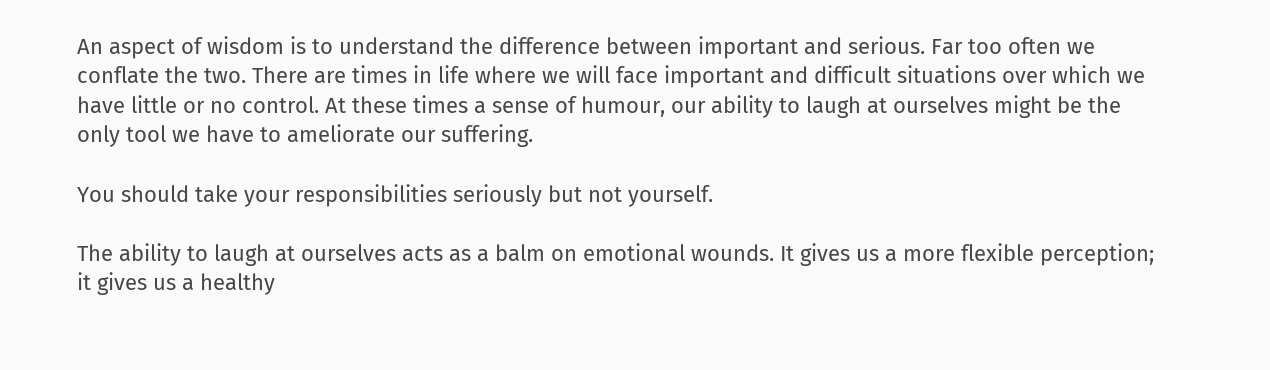An aspect of wisdom is to understand the difference between important and serious. Far too often we conflate the two. There are times in life where we will face important and difficult situations over which we have little or no control. At these times a sense of humour, our ability to laugh at ourselves might be the only tool we have to ameliorate our suffering.

You should take your responsibilities seriously but not yourself.

The ability to laugh at ourselves acts as a balm on emotional wounds. It gives us a more flexible perception; it gives us a healthy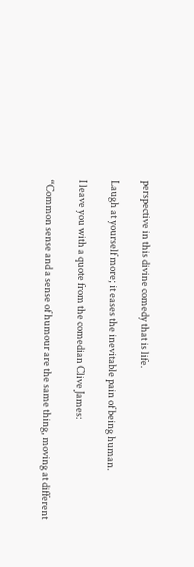perspective in this divine comedy that is life.

Laugh at yourself more; it eases the inevitable pain of being human.

I leave you with a quote from the comedian Clive James:

“Common sense and a sense of humour are the same thing, moving at different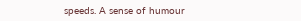speeds. A sense of humour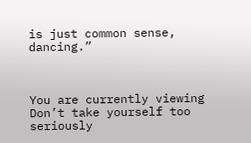is just common sense, dancing.”



You are currently viewing Don’t take yourself too seriously